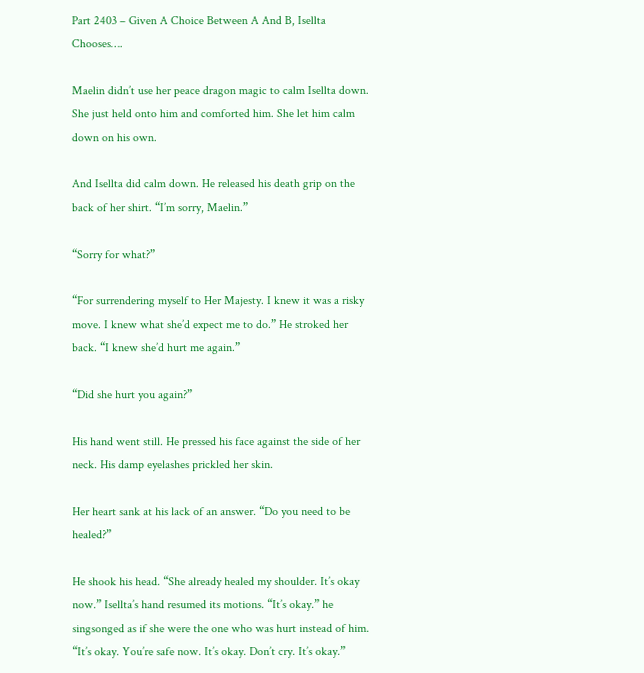Part 2403 – Given A Choice Between A And B, Isellta Chooses….

Maelin didn’t use her peace dragon magic to calm Isellta down. She just held onto him and comforted him. She let him calm down on his own.

And Isellta did calm down. He released his death grip on the back of her shirt. “I’m sorry, Maelin.”

“Sorry for what?”

“For surrendering myself to Her Majesty. I knew it was a risky move. I knew what she’d expect me to do.” He stroked her back. “I knew she’d hurt me again.”

“Did she hurt you again?”

His hand went still. He pressed his face against the side of her neck. His damp eyelashes prickled her skin.

Her heart sank at his lack of an answer. “Do you need to be healed?”

He shook his head. “She already healed my shoulder. It’s okay now.” Isellta’s hand resumed its motions. “It’s okay.” he singsonged as if she were the one who was hurt instead of him. “It’s okay. You’re safe now. It’s okay. Don’t cry. It’s okay.”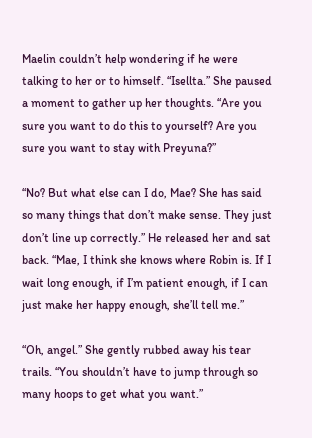Maelin couldn’t help wondering if he were talking to her or to himself. “Isellta.” She paused a moment to gather up her thoughts. “Are you sure you want to do this to yourself? Are you sure you want to stay with Preyuna?”

“No? But what else can I do, Mae? She has said so many things that don’t make sense. They just don’t line up correctly.” He released her and sat back. “Mae, I think she knows where Robin is. If I wait long enough, if I’m patient enough, if I can just make her happy enough, she’ll tell me.”

“Oh, angel.” She gently rubbed away his tear trails. “You shouldn’t have to jump through so many hoops to get what you want.”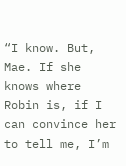“I know. But, Mae. If she knows where Robin is, if I can convince her to tell me, I’m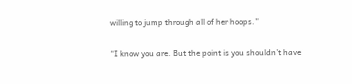willing to jump through all of her hoops.”

“I know you are. But the point is you shouldn’t have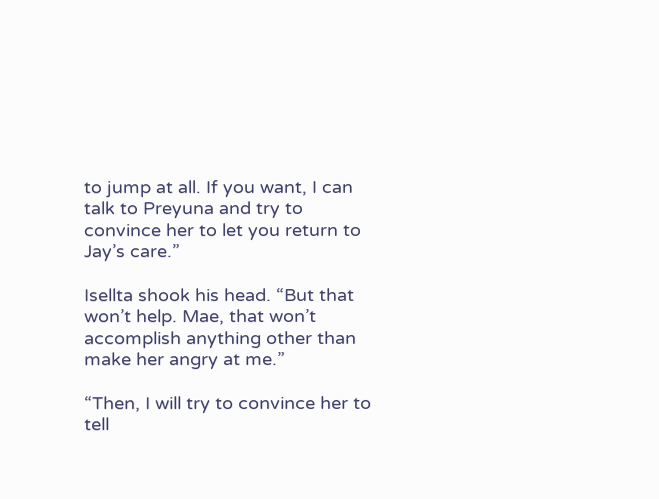to jump at all. If you want, I can talk to Preyuna and try to convince her to let you return to Jay’s care.”

Isellta shook his head. “But that won’t help. Mae, that won’t accomplish anything other than make her angry at me.”

“Then, I will try to convince her to tell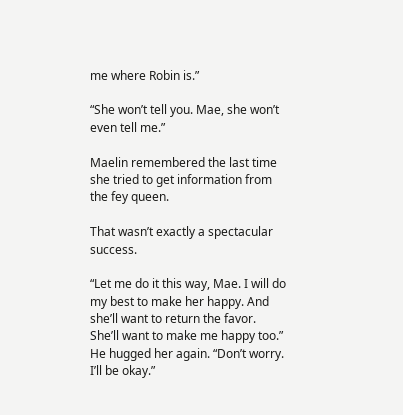me where Robin is.”

“She won’t tell you. Mae, she won’t even tell me.”

Maelin remembered the last time she tried to get information from the fey queen.

That wasn’t exactly a spectacular success.

“Let me do it this way, Mae. I will do my best to make her happy. And she’ll want to return the favor. She’ll want to make me happy too.” He hugged her again. “Don’t worry. I’ll be okay.”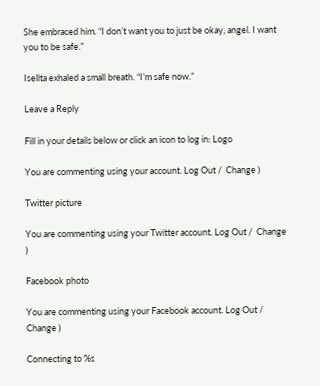She embraced him. “I don’t want you to just be okay, angel. I want you to be safe.”

Isellta exhaled a small breath. “I’m safe now.”

Leave a Reply

Fill in your details below or click an icon to log in: Logo

You are commenting using your account. Log Out /  Change )

Twitter picture

You are commenting using your Twitter account. Log Out /  Change )

Facebook photo

You are commenting using your Facebook account. Log Out /  Change )

Connecting to %s